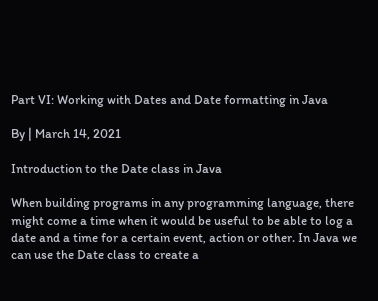Part VI: Working with Dates and Date formatting in Java

By | March 14, 2021

Introduction to the Date class in Java

When building programs in any programming language, there might come a time when it would be useful to be able to log a date and a time for a certain event, action or other. In Java we can use the Date class to create a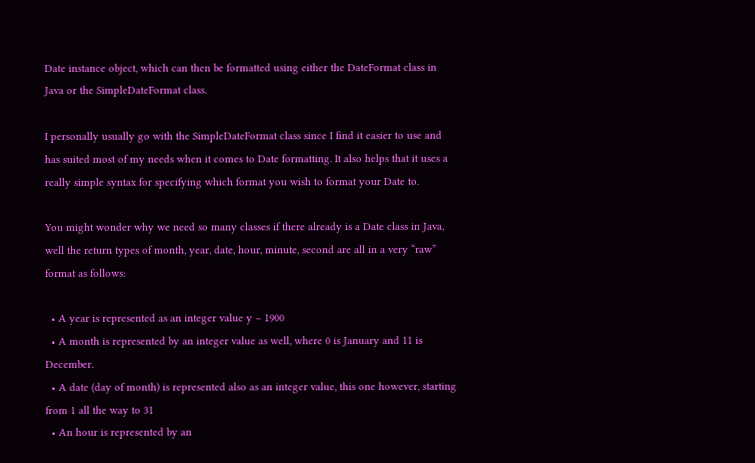Date instance object, which can then be formatted using either the DateFormat class in Java or the SimpleDateFormat class.

I personally usually go with the SimpleDateFormat class since I find it easier to use and has suited most of my needs when it comes to Date formatting. It also helps that it uses a really simple syntax for specifying which format you wish to format your Date to.

You might wonder why we need so many classes if there already is a Date class in Java, well the return types of month, year, date, hour, minute, second are all in a very “raw” format as follows:

  • A year is represented as an integer value y – 1900
  • A month is represented by an integer value as well, where 0 is January and 11 is December.
  • A date (day of month) is represented also as an integer value, this one however, starting from 1 all the way to 31
  • An hour is represented by an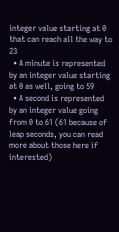integer value starting at 0 that can reach all the way to 23
  • A minute is represented by an integer value starting at 0 as well, going to 59
  • A second is represented by an integer value going from 0 to 61 (61 because of leap seconds, you can read more about those here if interested)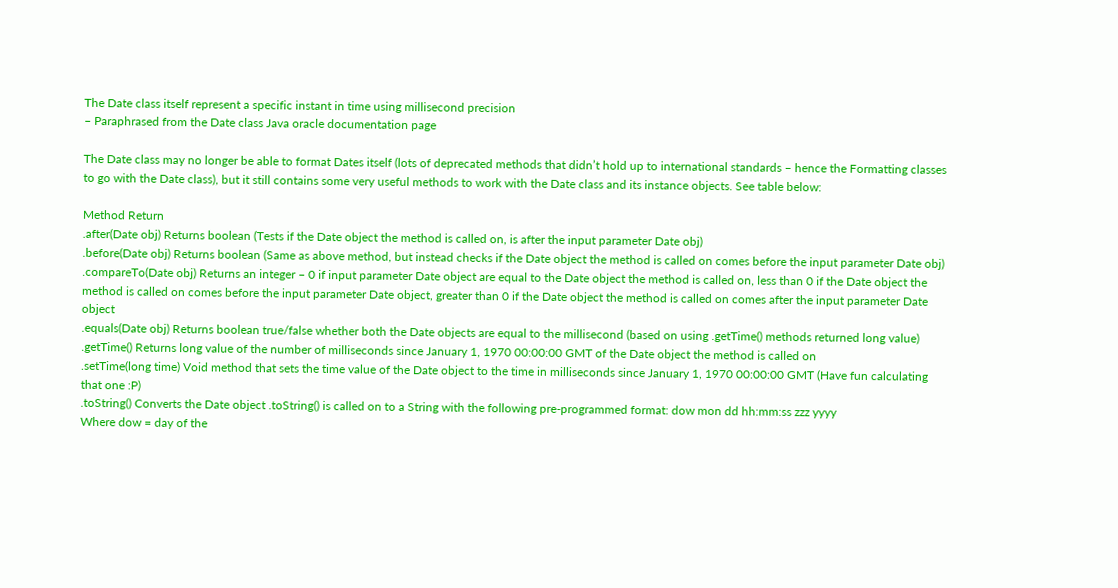The Date class itself represent a specific instant in time using millisecond precision
– Paraphrased from the Date class Java oracle documentation page

The Date class may no longer be able to format Dates itself (lots of deprecated methods that didn’t hold up to international standards – hence the Formatting classes to go with the Date class), but it still contains some very useful methods to work with the Date class and its instance objects. See table below:

Method Return
.after(Date obj) Returns boolean (Tests if the Date object the method is called on, is after the input parameter Date obj)
.before(Date obj) Returns boolean (Same as above method, but instead checks if the Date object the method is called on comes before the input parameter Date obj)
.compareTo(Date obj) Returns an integer – 0 if input parameter Date object are equal to the Date object the method is called on, less than 0 if the Date object the method is called on comes before the input parameter Date object, greater than 0 if the Date object the method is called on comes after the input parameter Date object
.equals(Date obj) Returns boolean true/false whether both the Date objects are equal to the millisecond (based on using .getTime() methods returned long value)
.getTime() Returns long value of the number of milliseconds since January 1, 1970 00:00:00 GMT of the Date object the method is called on
.setTime(long time) Void method that sets the time value of the Date object to the time in milliseconds since January 1, 1970 00:00:00 GMT (Have fun calculating that one :P)
.toString() Converts the Date object .toString() is called on to a String with the following pre-programmed format: dow mon dd hh:mm:ss zzz yyyy
Where dow = day of the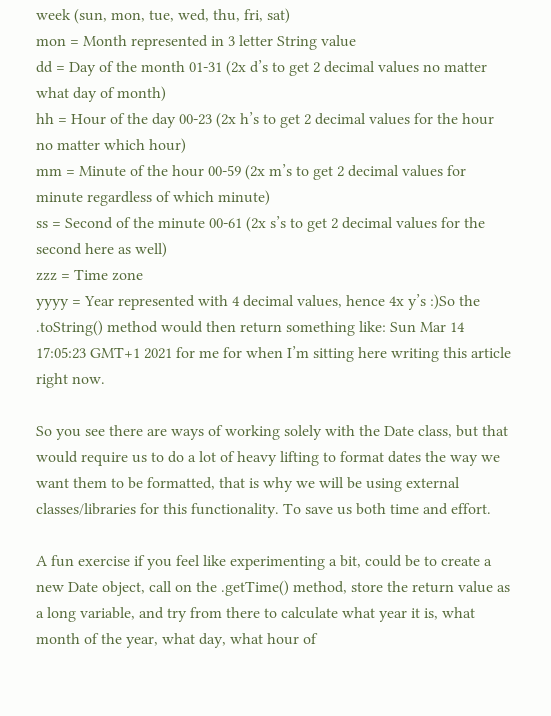week (sun, mon, tue, wed, thu, fri, sat)
mon = Month represented in 3 letter String value
dd = Day of the month 01-31 (2x d’s to get 2 decimal values no matter what day of month)
hh = Hour of the day 00-23 (2x h’s to get 2 decimal values for the hour no matter which hour)
mm = Minute of the hour 00-59 (2x m’s to get 2 decimal values for minute regardless of which minute)
ss = Second of the minute 00-61 (2x s’s to get 2 decimal values for the second here as well)
zzz = Time zone
yyyy = Year represented with 4 decimal values, hence 4x y’s :)So the .toString() method would then return something like: Sun Mar 14 17:05:23 GMT+1 2021 for me for when I’m sitting here writing this article right now.

So you see there are ways of working solely with the Date class, but that would require us to do a lot of heavy lifting to format dates the way we want them to be formatted, that is why we will be using external classes/libraries for this functionality. To save us both time and effort.

A fun exercise if you feel like experimenting a bit, could be to create a new Date object, call on the .getTime() method, store the return value as a long variable, and try from there to calculate what year it is, what month of the year, what day, what hour of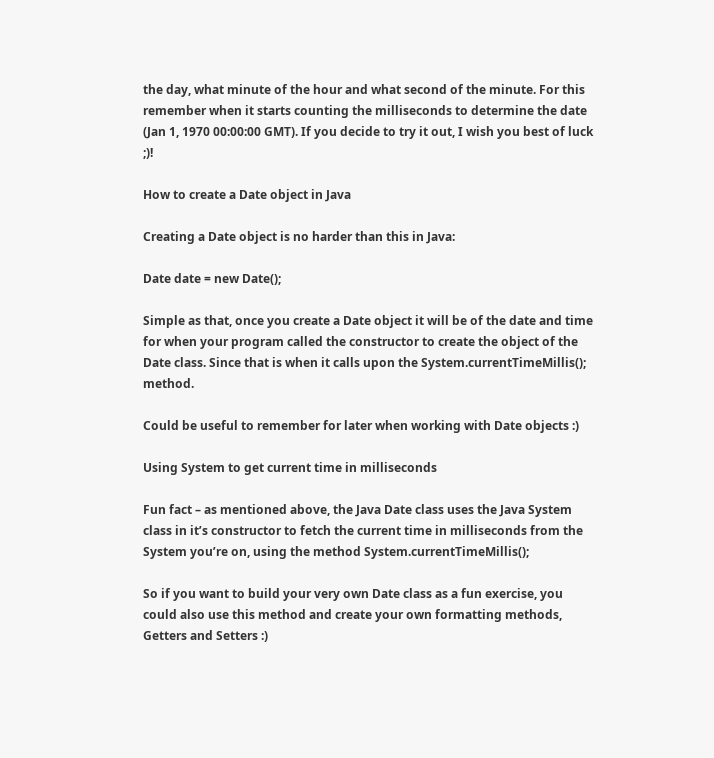the day, what minute of the hour and what second of the minute. For this remember when it starts counting the milliseconds to determine the date (Jan 1, 1970 00:00:00 GMT). If you decide to try it out, I wish you best of luck ;)!

How to create a Date object in Java

Creating a Date object is no harder than this in Java:

Date date = new Date();

Simple as that, once you create a Date object it will be of the date and time for when your program called the constructor to create the object of the Date class. Since that is when it calls upon the System.currentTimeMillis(); method.

Could be useful to remember for later when working with Date objects :)

Using System to get current time in milliseconds

Fun fact – as mentioned above, the Java Date class uses the Java System class in it’s constructor to fetch the current time in milliseconds from the System you’re on, using the method System.currentTimeMillis();

So if you want to build your very own Date class as a fun exercise, you could also use this method and create your own formatting methods, Getters and Setters :)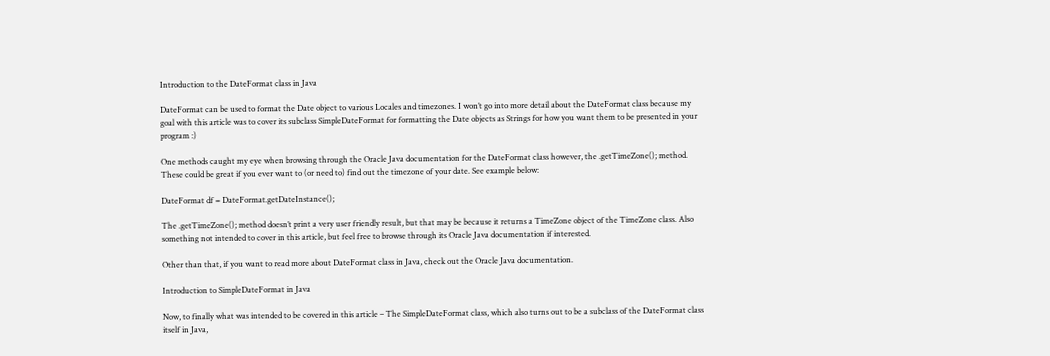Introduction to the DateFormat class in Java

DateFormat can be used to format the Date object to various Locales and timezones. I won’t go into more detail about the DateFormat class because my goal with this article was to cover its subclass SimpleDateFormat for formatting the Date objects as Strings for how you want them to be presented in your program :)

One methods caught my eye when browsing through the Oracle Java documentation for the DateFormat class however, the .getTimeZone(); method. These could be great if you ever want to (or need to) find out the timezone of your date. See example below:

DateFormat df = DateFormat.getDateInstance();

The .getTimeZone(); method doesn’t print a very user friendly result, but that may be because it returns a TimeZone object of the TimeZone class. Also something not intended to cover in this article, but feel free to browse through its Oracle Java documentation if interested.

Other than that, if you want to read more about DateFormat class in Java, check out the Oracle Java documentation.

Introduction to SimpleDateFormat in Java

Now, to finally what was intended to be covered in this article – The SimpleDateFormat class, which also turns out to be a subclass of the DateFormat class itself in Java,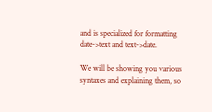and is specialized for formatting date->text and text->date.

We will be showing you various syntaxes and explaining them, so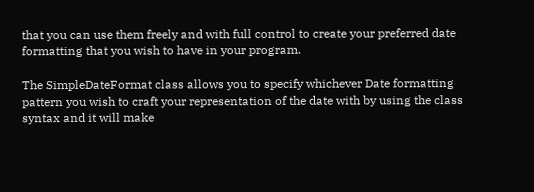that you can use them freely and with full control to create your preferred date formatting that you wish to have in your program.

The SimpleDateFormat class allows you to specify whichever Date formatting pattern you wish to craft your representation of the date with by using the class syntax and it will make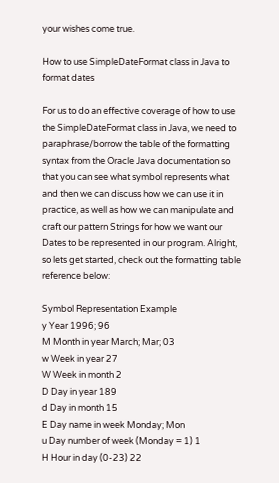your wishes come true.

How to use SimpleDateFormat class in Java to format dates

For us to do an effective coverage of how to use the SimpleDateFormat class in Java, we need to paraphrase/borrow the table of the formatting syntax from the Oracle Java documentation so that you can see what symbol represents what and then we can discuss how we can use it in practice, as well as how we can manipulate and craft our pattern Strings for how we want our Dates to be represented in our program. Alright, so lets get started, check out the formatting table reference below:

Symbol Representation Example
y Year 1996; 96
M Month in year March; Mar; 03
w Week in year 27
W Week in month 2
D Day in year 189
d Day in month 15
E Day name in week Monday; Mon
u Day number of week (Monday = 1) 1
H Hour in day (0-23) 22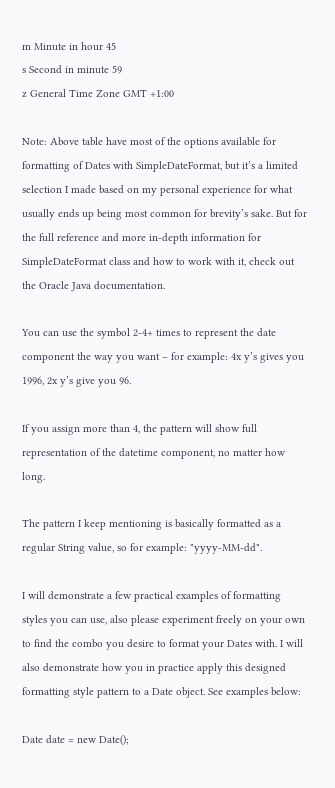m Minute in hour 45
s Second in minute 59
z General Time Zone GMT +1:00

Note: Above table have most of the options available for formatting of Dates with SimpleDateFormat, but it’s a limited selection I made based on my personal experience for what usually ends up being most common for brevity’s sake. But for the full reference and more in-depth information for SimpleDateFormat class and how to work with it, check out the Oracle Java documentation.

You can use the symbol 2-4+ times to represent the date component the way you want – for example: 4x y’s gives you 1996, 2x y’s give you 96.

If you assign more than 4, the pattern will show full representation of the datetime component, no matter how long.

The pattern I keep mentioning is basically formatted as a regular String value, so for example: "yyyy-MM-dd".

I will demonstrate a few practical examples of formatting styles you can use, also please experiment freely on your own to find the combo you desire to format your Dates with. I will also demonstrate how you in practice apply this designed formatting style pattern to a Date object. See examples below:

Date date = new Date();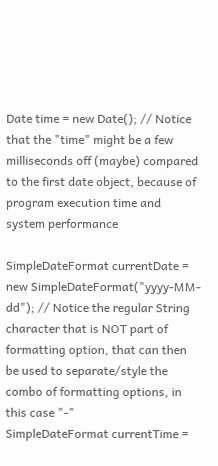Date time = new Date(); // Notice that the "time" might be a few milliseconds off (maybe) compared to the first date object, because of program execution time and system performance

SimpleDateFormat currentDate = new SimpleDateFormat("yyyy-MM-dd"); // Notice the regular String character that is NOT part of formatting option, that can then be used to separate/style the combo of formatting options, in this case "-"
SimpleDateFormat currentTime =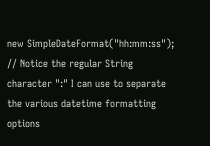new SimpleDateFormat("hh:mm:ss"); // Notice the regular String character ":" I can use to separate the various datetime formatting options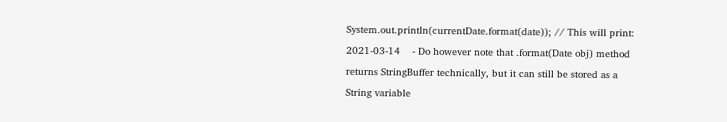System.out.println(currentDate.format(date)); // This will print: 2021-03-14    - Do however note that .format(Date obj) method returns StringBuffer technically, but it can still be stored as a String variable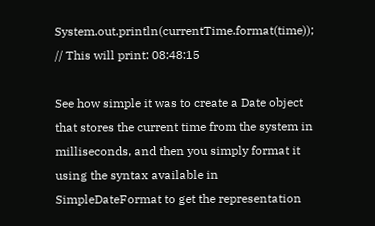System.out.println(currentTime.format(time)); // This will print: 08:48:15

See how simple it was to create a Date object that stores the current time from the system in milliseconds, and then you simply format it using the syntax available in SimpleDateFormat to get the representation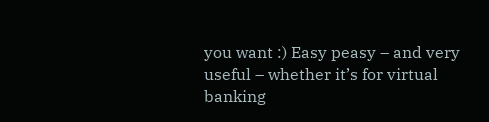you want :) Easy peasy – and very useful – whether it’s for virtual banking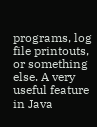programs, log file printouts, or something else. A very useful feature in Java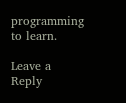programming to learn.

Leave a Reply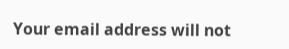Your email address will not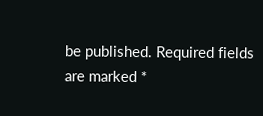be published. Required fields are marked *